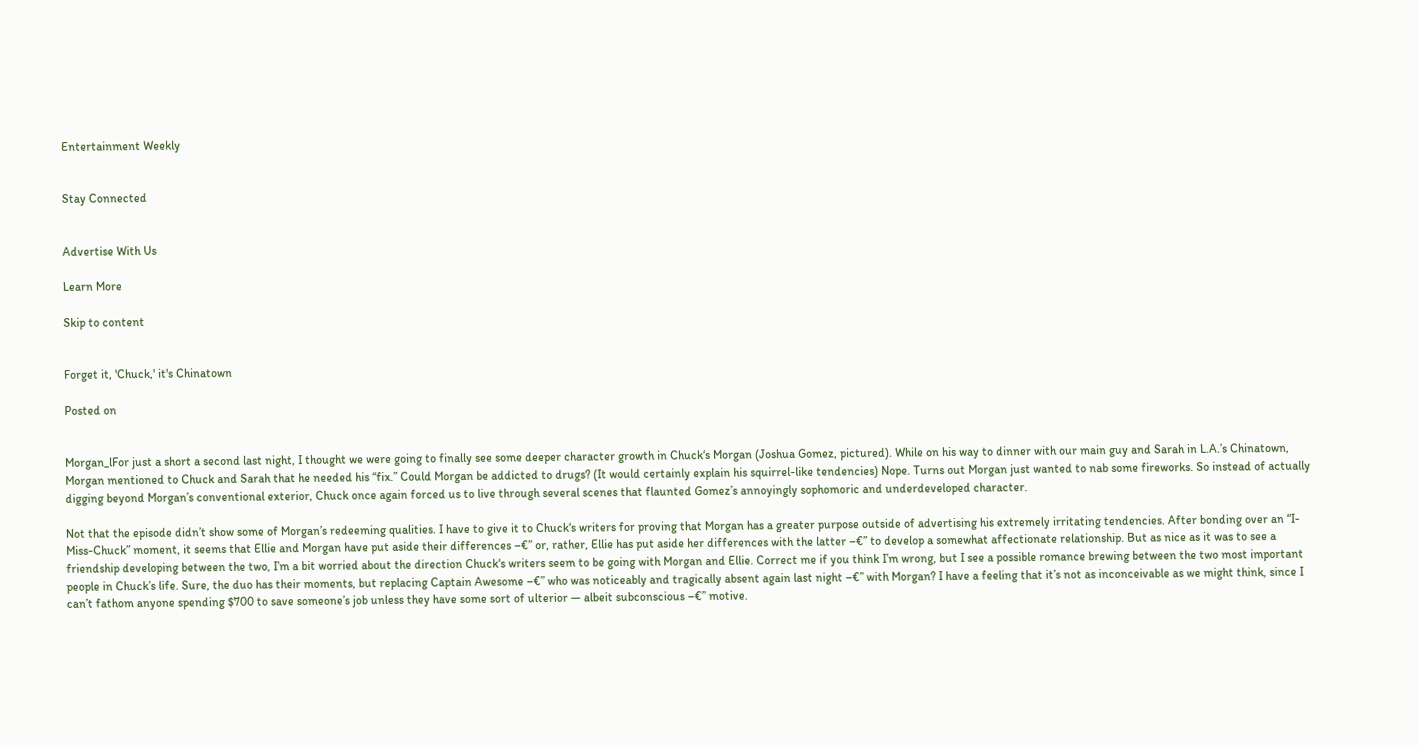Entertainment Weekly


Stay Connected


Advertise With Us

Learn More

Skip to content


Forget it, 'Chuck,' it's Chinatown

Posted on


Morgan_lFor just a short a second last night, I thought we were going to finally see some deeper character growth in Chuck‘s Morgan (Joshua Gomez, pictured). While on his way to dinner with our main guy and Sarah in L.A.’s Chinatown, Morgan mentioned to Chuck and Sarah that he needed his “fix.” Could Morgan be addicted to drugs? (It would certainly explain his squirrel-like tendencies) Nope. Turns out Morgan just wanted to nab some fireworks. So instead of actually digging beyond Morgan’s conventional exterior, Chuck once again forced us to live through several scenes that flaunted Gomez’s annoyingly sophomoric and underdeveloped character.

Not that the episode didn’t show some of Morgan’s redeeming qualities. I have to give it to Chuck‘s writers for proving that Morgan has a greater purpose outside of advertising his extremely irritating tendencies. After bonding over an “I-Miss-Chuck” moment, it seems that Ellie and Morgan have put aside their differences –€” or, rather, Ellie has put aside her differences with the latter –€” to develop a somewhat affectionate relationship. But as nice as it was to see a friendship developing between the two, I’m a bit worried about the direction Chuck‘s writers seem to be going with Morgan and Ellie. Correct me if you think I’m wrong, but I see a possible romance brewing between the two most important people in Chuck’s life. Sure, the duo has their moments, but replacing Captain Awesome –€” who was noticeably and tragically absent again last night –€” with Morgan? I have a feeling that it’s not as inconceivable as we might think, since I can’t fathom anyone spending $700 to save someone’s job unless they have some sort of ulterior — albeit subconscious –€” motive.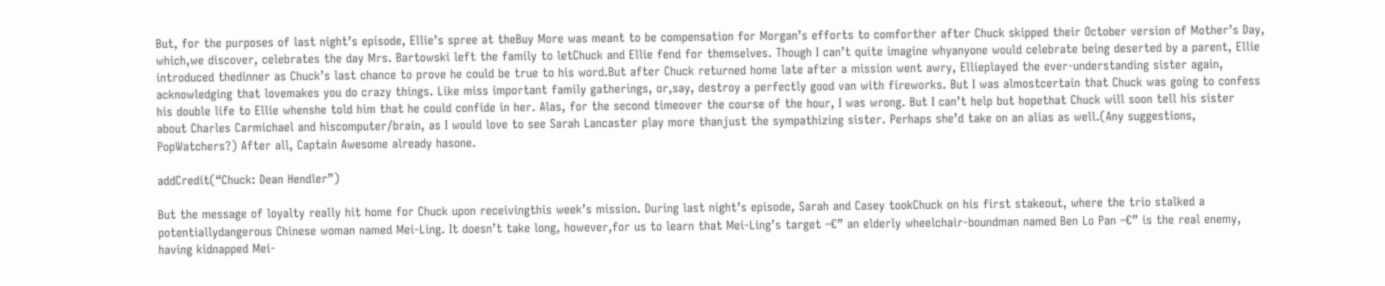But, for the purposes of last night’s episode, Ellie’s spree at theBuy More was meant to be compensation for Morgan’s efforts to comforther after Chuck skipped their October version of Mother’s Day, which,we discover, celebrates the day Mrs. Bartowski left the family to letChuck and Ellie fend for themselves. Though I can’t quite imagine whyanyone would celebrate being deserted by a parent, Ellie introduced thedinner as Chuck’s last chance to prove he could be true to his word.But after Chuck returned home late after a mission went awry, Ellieplayed the ever-understanding sister again, acknowledging that lovemakes you do crazy things. Like miss important family gatherings, or,say, destroy a perfectly good van with fireworks. But I was almostcertain that Chuck was going to confess his double life to Ellie whenshe told him that he could confide in her. Alas, for the second timeover the course of the hour, I was wrong. But I can’t help but hopethat Chuck will soon tell his sister about Charles Carmichael and hiscomputer/brain, as I would love to see Sarah Lancaster play more thanjust the sympathizing sister. Perhaps she’d take on an alias as well.(Any suggestions, PopWatchers?) After all, Captain Awesome already hasone.

addCredit(“Chuck: Dean Hendler”)

But the message of loyalty really hit home for Chuck upon receivingthis week’s mission. During last night’s episode, Sarah and Casey tookChuck on his first stakeout, where the trio stalked a potentiallydangerous Chinese woman named Mei-Ling. It doesn’t take long, however,for us to learn that Mei-Ling’s target –€” an elderly wheelchair-boundman named Ben Lo Pan –€” is the real enemy, having kidnapped Mei-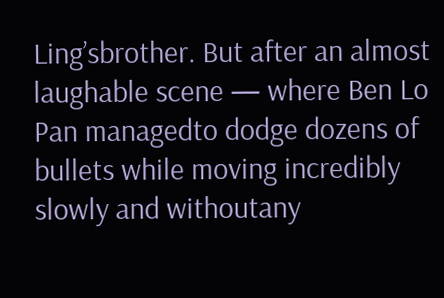Ling’sbrother. But after an almost laughable scene — where Ben Lo Pan managedto dodge dozens of bullets while moving incredibly slowly and withoutany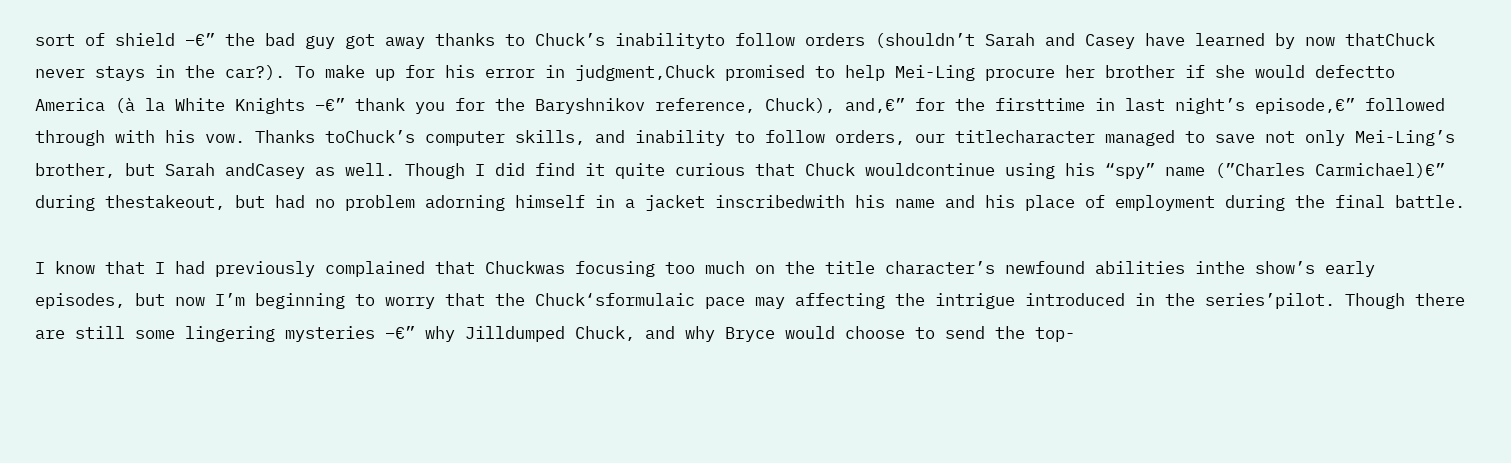sort of shield –€” the bad guy got away thanks to Chuck’s inabilityto follow orders (shouldn’t Sarah and Casey have learned by now thatChuck never stays in the car?). To make up for his error in judgment,Chuck promised to help Mei-Ling procure her brother if she would defectto America (à la White Knights –€” thank you for the Baryshnikov reference, Chuck), and,€” for the firsttime in last night’s episode,€” followed through with his vow. Thanks toChuck’s computer skills, and inability to follow orders, our titlecharacter managed to save not only Mei-Ling’s brother, but Sarah andCasey as well. Though I did find it quite curious that Chuck wouldcontinue using his “spy” name (”Charles Carmichael)€” during thestakeout, but had no problem adorning himself in a jacket inscribedwith his name and his place of employment during the final battle.

I know that I had previously complained that Chuckwas focusing too much on the title character’s newfound abilities inthe show’s early episodes, but now I’m beginning to worry that the Chuck‘sformulaic pace may affecting the intrigue introduced in the series’pilot. Though there are still some lingering mysteries –€” why Jilldumped Chuck, and why Bryce would choose to send the top-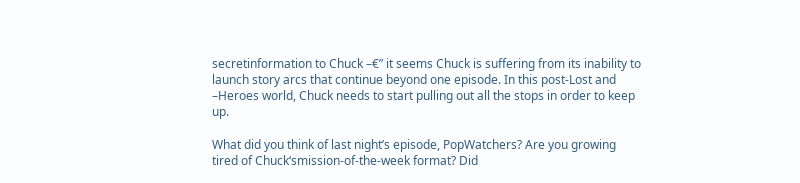secretinformation to Chuck –€” it seems Chuck is suffering from its inability to launch story arcs that continue beyond one episode. In this post-Lost and –Heroes world, Chuck needs to start pulling out all the stops in order to keep up.

What did you think of last night’s episode, PopWatchers? Are you growing tired of Chuck‘smission-of-the-week format? Did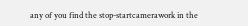any of you find the stop-startcamerawork in the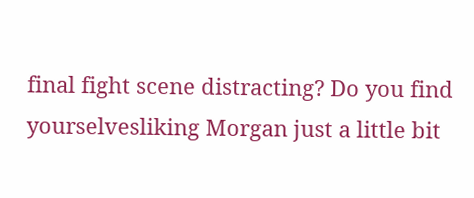final fight scene distracting? Do you find yourselvesliking Morgan just a little bit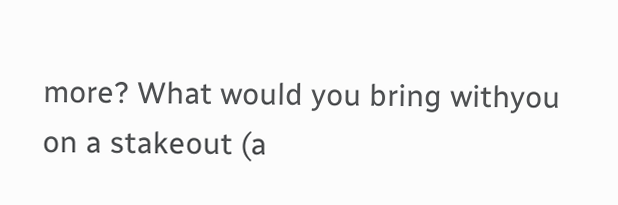more? What would you bring withyou on a stakeout (a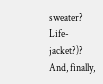sweater? Life-jacket?)? And, finally,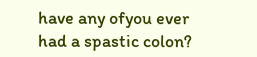have any ofyou ever had a spastic colon?